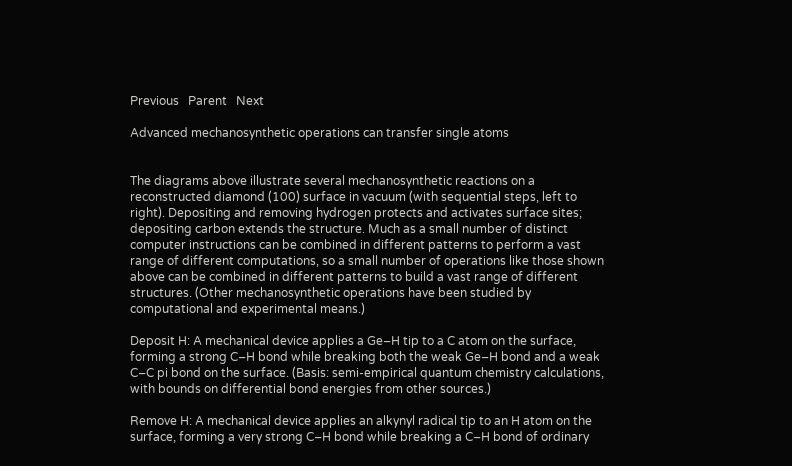Previous   Parent   Next

Advanced mechanosynthetic operations can transfer single atoms


The diagrams above illustrate several mechanosynthetic reactions on a reconstructed diamond (100) surface in vacuum (with sequential steps, left to right). Depositing and removing hydrogen protects and activates surface sites; depositing carbon extends the structure. Much as a small number of distinct computer instructions can be combined in different patterns to perform a vast range of different computations, so a small number of operations like those shown above can be combined in different patterns to build a vast range of different structures. (Other mechanosynthetic operations have been studied by computational and experimental means.)

Deposit H: A mechanical device applies a Ge–H tip to a C atom on the surface, forming a strong C–H bond while breaking both the weak Ge–H bond and a weak C–C pi bond on the surface. (Basis: semi-empirical quantum chemistry calculations, with bounds on differential bond energies from other sources.)

Remove H: A mechanical device applies an alkynyl radical tip to an H atom on the surface, forming a very strong C–H bond while breaking a C–H bond of ordinary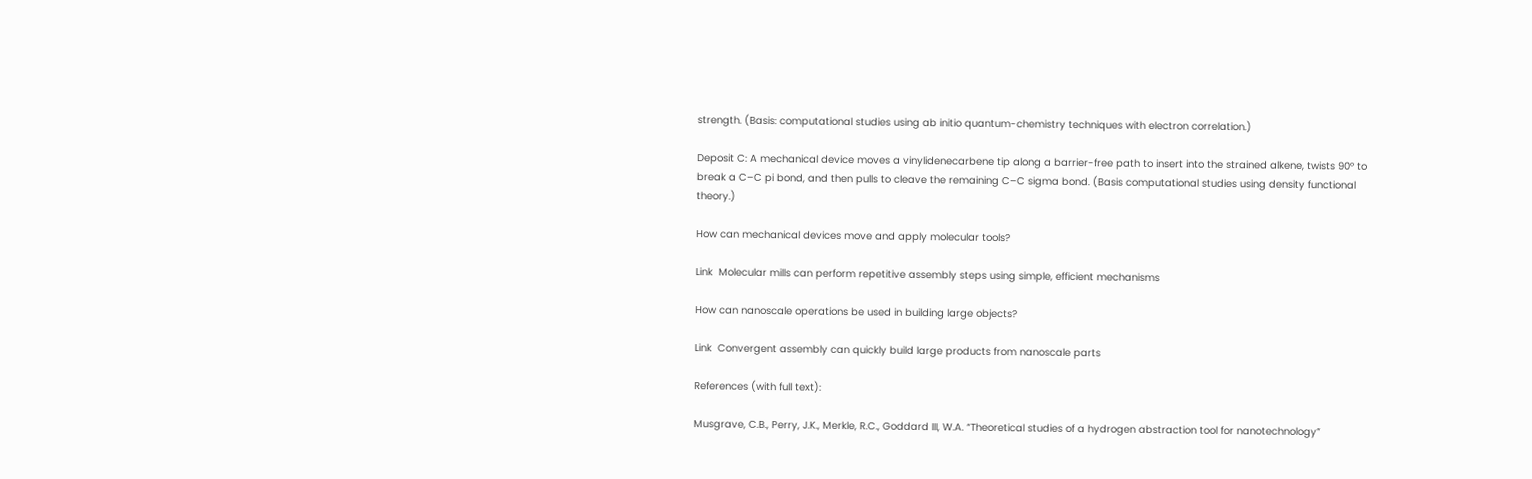strength. (Basis: computational studies using ab initio quantum-chemistry techniques with electron correlation.)

Deposit C: A mechanical device moves a vinylidenecarbene tip along a barrier-free path to insert into the strained alkene, twists 90° to break a C–C pi bond, and then pulls to cleave the remaining C–C sigma bond. (Basis computational studies using density functional theory.)

How can mechanical devices move and apply molecular tools?

Link  Molecular mills can perform repetitive assembly steps using simple, efficient mechanisms

How can nanoscale operations be used in building large objects?

Link  Convergent assembly can quickly build large products from nanoscale parts

References (with full text):

Musgrave, C.B., Perry, J.K., Merkle, R.C., Goddard III, W.A. “Theoretical studies of a hydrogen abstraction tool for nanotechnology”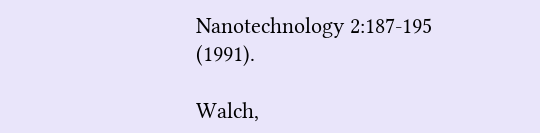Nanotechnology 2:187-195 (1991).

Walch,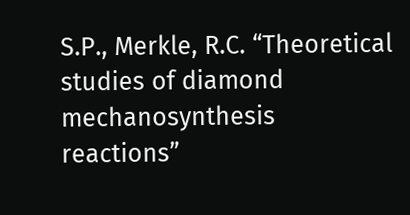S.P., Merkle, R.C. “Theoretical studies of diamond mechanosynthesis reactions”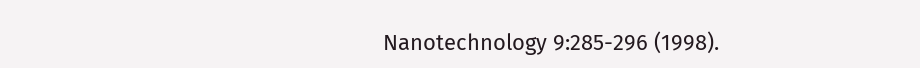Nanotechnology 9:285-296 (1998).